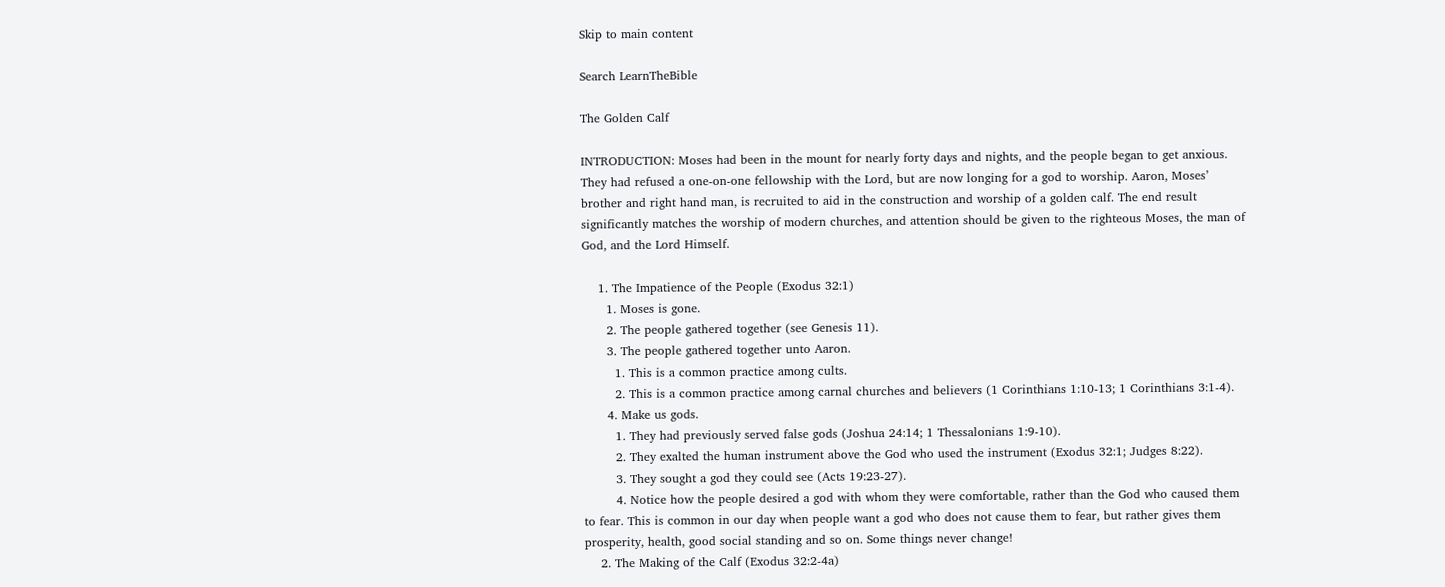Skip to main content

Search LearnTheBible

The Golden Calf

INTRODUCTION: Moses had been in the mount for nearly forty days and nights, and the people began to get anxious. They had refused a one-on-one fellowship with the Lord, but are now longing for a god to worship. Aaron, Moses’ brother and right hand man, is recruited to aid in the construction and worship of a golden calf. The end result significantly matches the worship of modern churches, and attention should be given to the righteous Moses, the man of God, and the Lord Himself.

    1. The Impatience of the People (Exodus 32:1)
      1. Moses is gone.
      2. The people gathered together (see Genesis 11).
      3. The people gathered together unto Aaron.
        1. This is a common practice among cults.
        2. This is a common practice among carnal churches and believers (1 Corinthians 1:10-13; 1 Corinthians 3:1-4).
      4. Make us gods.
        1. They had previously served false gods (Joshua 24:14; 1 Thessalonians 1:9-10).
        2. They exalted the human instrument above the God who used the instrument (Exodus 32:1; Judges 8:22).
        3. They sought a god they could see (Acts 19:23-27).
        4. Notice how the people desired a god with whom they were comfortable, rather than the God who caused them to fear. This is common in our day when people want a god who does not cause them to fear, but rather gives them prosperity, health, good social standing and so on. Some things never change!
    2. The Making of the Calf (Exodus 32:2-4a)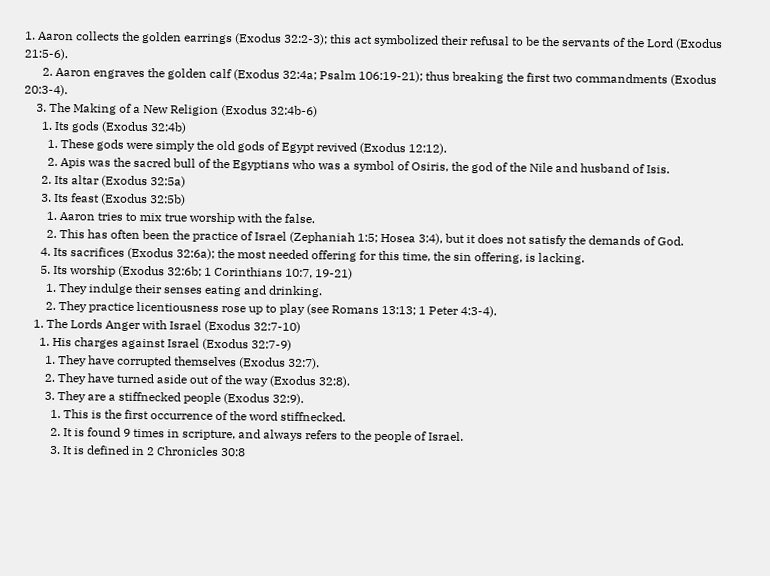1. Aaron collects the golden earrings (Exodus 32:2-3); this act symbolized their refusal to be the servants of the Lord (Exodus 21:5-6).
      2. Aaron engraves the golden calf (Exodus 32:4a; Psalm 106:19-21); thus breaking the first two commandments (Exodus 20:3-4).
    3. The Making of a New Religion (Exodus 32:4b-6)
      1. Its gods (Exodus 32:4b)
        1. These gods were simply the old gods of Egypt revived (Exodus 12:12).
        2. Apis was the sacred bull of the Egyptians who was a symbol of Osiris, the god of the Nile and husband of Isis.
      2. Its altar (Exodus 32:5a)
      3. Its feast (Exodus 32:5b)
        1. Aaron tries to mix true worship with the false.
        2. This has often been the practice of Israel (Zephaniah 1:5; Hosea 3:4), but it does not satisfy the demands of God.
      4. Its sacrifices (Exodus 32:6a); the most needed offering for this time, the sin offering, is lacking.
      5. Its worship (Exodus 32:6b; 1 Corinthians 10:7, 19-21)
        1. They indulge their senses eating and drinking.
        2. They practice licentiousness rose up to play (see Romans 13:13; 1 Peter 4:3-4).
    1. The Lords Anger with Israel (Exodus 32:7-10)
      1. His charges against Israel (Exodus 32:7-9)
        1. They have corrupted themselves (Exodus 32:7).
        2. They have turned aside out of the way (Exodus 32:8).
        3. They are a stiffnecked people (Exodus 32:9).
          1. This is the first occurrence of the word stiffnecked.
          2. It is found 9 times in scripture, and always refers to the people of Israel.
          3. It is defined in 2 Chronicles 30:8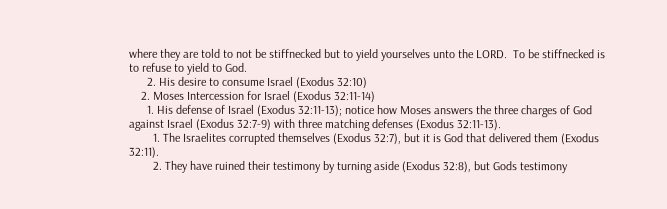where they are told to not be stiffnecked but to yield yourselves unto the LORD.  To be stiffnecked is to refuse to yield to God.
      2. His desire to consume Israel (Exodus 32:10)
    2. Moses Intercession for Israel (Exodus 32:11-14)
      1. His defense of Israel (Exodus 32:11-13); notice how Moses answers the three charges of God against Israel (Exodus 32:7-9) with three matching defenses (Exodus 32:11-13).
        1. The Israelites corrupted themselves (Exodus 32:7), but it is God that delivered them (Exodus 32:11).
        2. They have ruined their testimony by turning aside (Exodus 32:8), but Gods testimony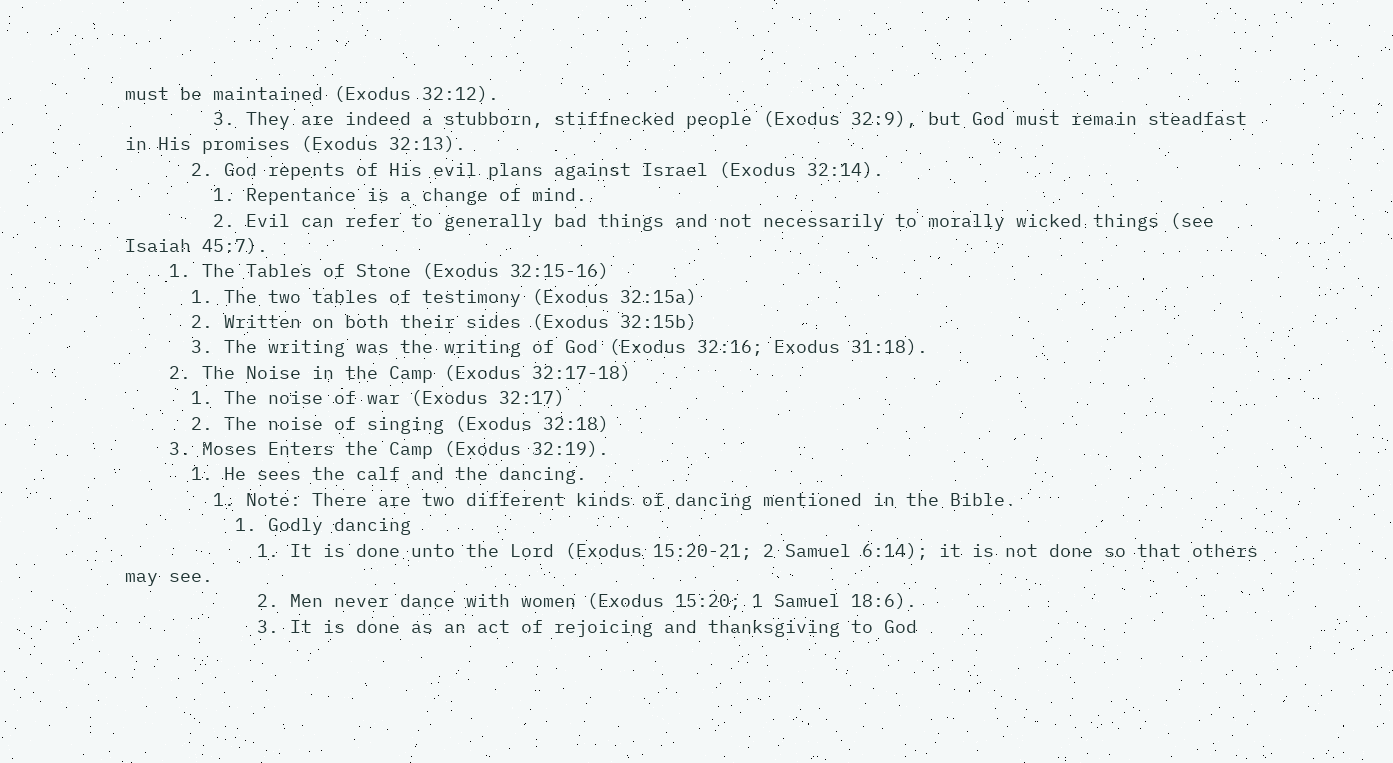must be maintained (Exodus 32:12).
        3. They are indeed a stubborn, stiffnecked people (Exodus 32:9), but God must remain steadfast in His promises (Exodus 32:13).
      2. God repents of His evil plans against Israel (Exodus 32:14).
        1. Repentance is a change of mind.
        2. Evil can refer to generally bad things and not necessarily to morally wicked things (see Isaiah 45:7).
    1. The Tables of Stone (Exodus 32:15-16)
      1. The two tables of testimony (Exodus 32:15a)
      2. Written on both their sides (Exodus 32:15b)
      3. The writing was the writing of God (Exodus 32:16; Exodus 31:18).
    2. The Noise in the Camp (Exodus 32:17-18)
      1. The noise of war (Exodus 32:17)
      2. The noise of singing (Exodus 32:18)
    3. Moses Enters the Camp (Exodus 32:19).
      1. He sees the calf and the dancing.
        1. Note: There are two different kinds of dancing mentioned in the Bible.
          1. Godly dancing
            1. It is done unto the Lord (Exodus 15:20-21; 2 Samuel 6:14); it is not done so that others may see.
            2. Men never dance with women (Exodus 15:20; 1 Samuel 18:6).
            3. It is done as an act of rejoicing and thanksgiving to God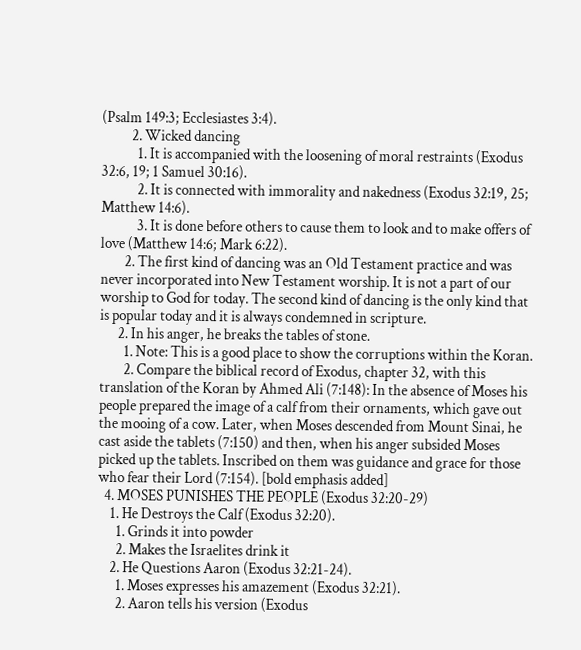(Psalm 149:3; Ecclesiastes 3:4).
          2. Wicked dancing
            1. It is accompanied with the loosening of moral restraints (Exodus 32:6, 19; 1 Samuel 30:16).
            2. It is connected with immorality and nakedness (Exodus 32:19, 25; Matthew 14:6).
            3. It is done before others to cause them to look and to make offers of love (Matthew 14:6; Mark 6:22).
        2. The first kind of dancing was an Old Testament practice and was never incorporated into New Testament worship. It is not a part of our worship to God for today. The second kind of dancing is the only kind that is popular today and it is always condemned in scripture.
      2. In his anger, he breaks the tables of stone.
        1. Note: This is a good place to show the corruptions within the Koran.
        2. Compare the biblical record of Exodus, chapter 32, with this translation of the Koran by Ahmed Ali (7:148): In the absence of Moses his people prepared the image of a calf from their ornaments, which gave out the mooing of a cow. Later, when Moses descended from Mount Sinai, he cast aside the tablets (7:150) and then, when his anger subsided Moses picked up the tablets. Inscribed on them was guidance and grace for those who fear their Lord (7:154). [bold emphasis added]
  4. MOSES PUNISHES THE PEOPLE (Exodus 32:20-29)
    1. He Destroys the Calf (Exodus 32:20).
      1. Grinds it into powder
      2. Makes the Israelites drink it
    2. He Questions Aaron (Exodus 32:21-24).
      1. Moses expresses his amazement (Exodus 32:21).
      2. Aaron tells his version (Exodus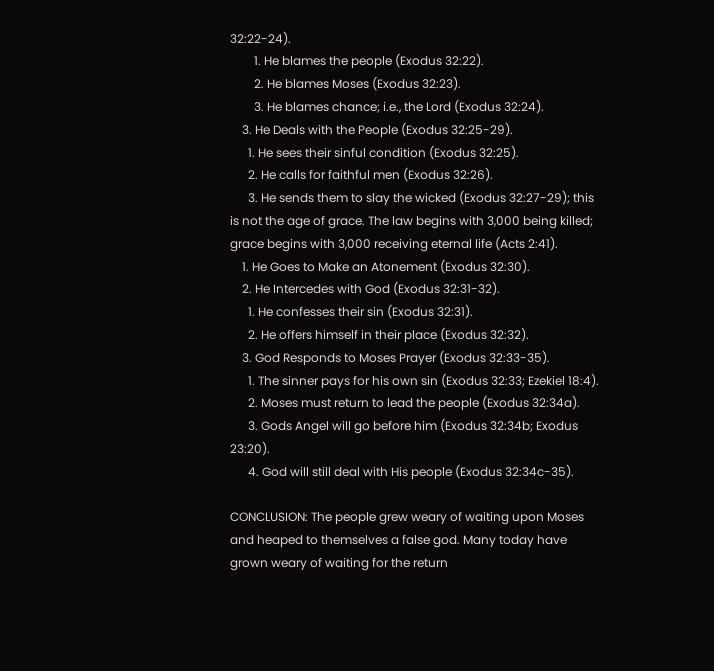32:22-24).
        1. He blames the people (Exodus 32:22).
        2. He blames Moses (Exodus 32:23).
        3. He blames chance; i.e., the Lord (Exodus 32:24).
    3. He Deals with the People (Exodus 32:25-29).
      1. He sees their sinful condition (Exodus 32:25).
      2. He calls for faithful men (Exodus 32:26).
      3. He sends them to slay the wicked (Exodus 32:27-29); this is not the age of grace. The law begins with 3,000 being killed; grace begins with 3,000 receiving eternal life (Acts 2:41).
    1. He Goes to Make an Atonement (Exodus 32:30).
    2. He Intercedes with God (Exodus 32:31-32).
      1. He confesses their sin (Exodus 32:31).
      2. He offers himself in their place (Exodus 32:32).
    3. God Responds to Moses Prayer (Exodus 32:33-35).
      1. The sinner pays for his own sin (Exodus 32:33; Ezekiel 18:4).
      2. Moses must return to lead the people (Exodus 32:34a).
      3. Gods Angel will go before him (Exodus 32:34b; Exodus 23:20).
      4. God will still deal with His people (Exodus 32:34c-35).

CONCLUSION: The people grew weary of waiting upon Moses and heaped to themselves a false god. Many today have grown weary of waiting for the return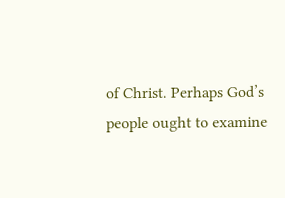of Christ. Perhaps God’s people ought to examine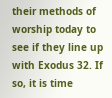their methods of worship today to see if they line up with Exodus 32. If so, it is time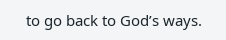to go back to God’s ways.